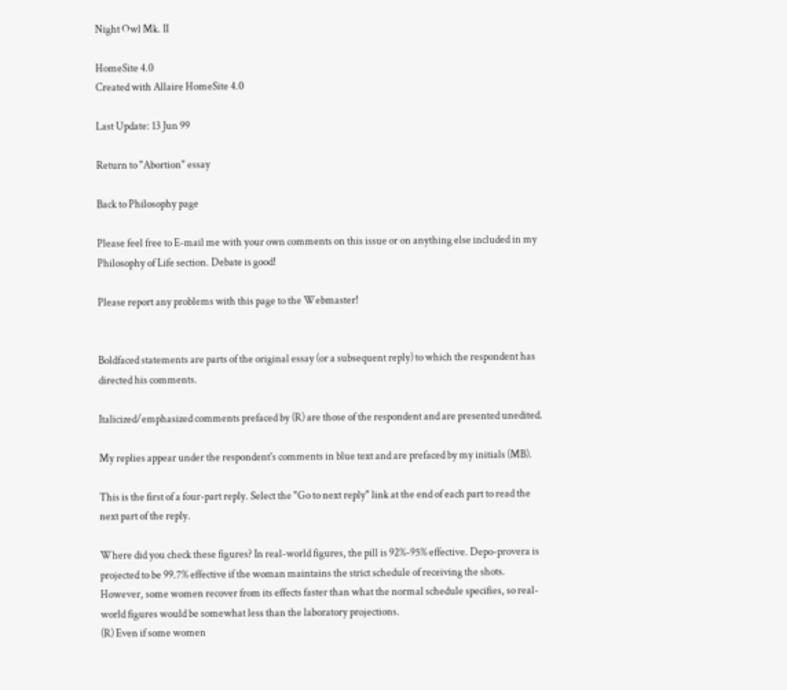Night Owl Mk. II

HomeSite 4.0
Created with Allaire HomeSite 4.0

Last Update: 13 Jun 99

Return to "Abortion" essay

Back to Philosophy page

Please feel free to E-mail me with your own comments on this issue or on anything else included in my Philosophy of Life section. Debate is good!

Please report any problems with this page to the Webmaster!


Boldfaced statements are parts of the original essay (or a subsequent reply) to which the respondent has directed his comments.

Italicized/emphasized comments prefaced by (R) are those of the respondent and are presented unedited.

My replies appear under the respondent's comments in blue text and are prefaced by my initials (MB).

This is the first of a four-part reply. Select the "Go to next reply" link at the end of each part to read the next part of the reply.

Where did you check these figures? In real-world figures, the pill is 92%-95% effective. Depo-provera is projected to be 99.7% effective if the woman maintains the strict schedule of receiving the shots. However, some women recover from its effects faster than what the normal schedule specifies, so real-world figures would be somewhat less than the laboratory projections.
(R) Even if some women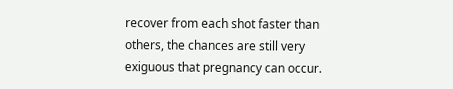recover from each shot faster than others, the chances are still very exiguous that pregnancy can occur.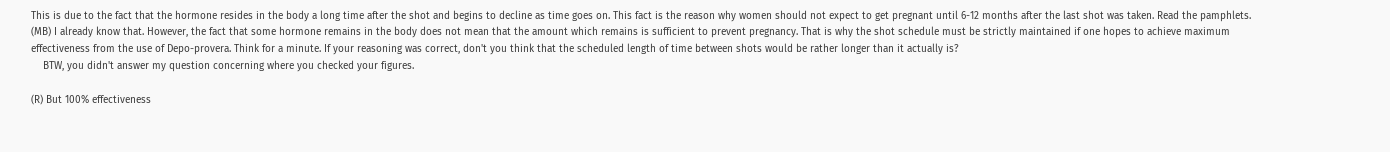This is due to the fact that the hormone resides in the body a long time after the shot and begins to decline as time goes on. This fact is the reason why women should not expect to get pregnant until 6-12 months after the last shot was taken. Read the pamphlets.
(MB) I already know that. However, the fact that some hormone remains in the body does not mean that the amount which remains is sufficient to prevent pregnancy. That is why the shot schedule must be strictly maintained if one hopes to achieve maximum effectiveness from the use of Depo-provera. Think for a minute. If your reasoning was correct, don't you think that the scheduled length of time between shots would be rather longer than it actually is?
    BTW, you didn't answer my question concerning where you checked your figures.

(R) But 100% effectiveness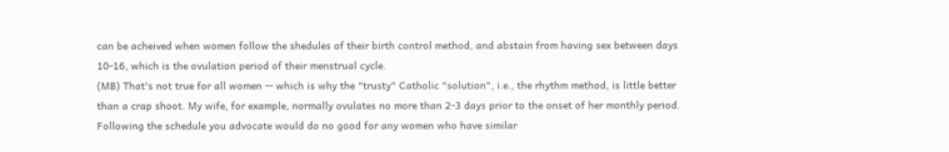can be acheived when women follow the shedules of their birth control method, and abstain from having sex between days 10-16, which is the ovulation period of their menstrual cycle.
(MB) That's not true for all women -- which is why the "trusty" Catholic "solution", i.e., the rhythm method, is little better than a crap shoot. My wife, for example, normally ovulates no more than 2-3 days prior to the onset of her monthly period. Following the schedule you advocate would do no good for any women who have similar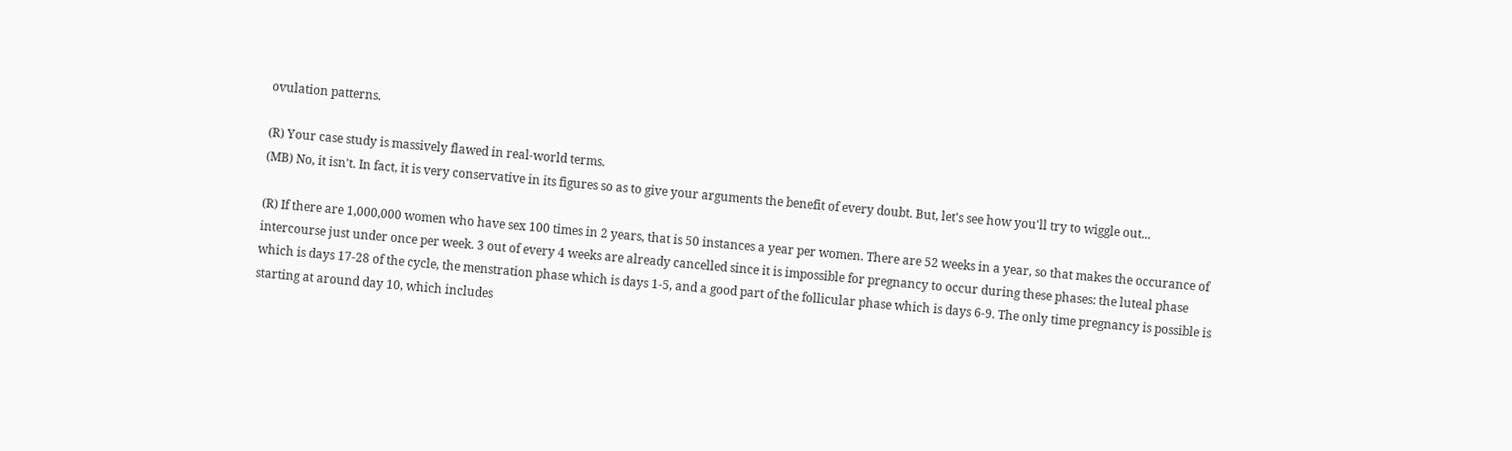ovulation patterns.

(R) Your case study is massively flawed in real-world terms.
(MB) No, it isn't. In fact, it is very conservative in its figures so as to give your arguments the benefit of every doubt. But, let's see how you'll try to wiggle out...

(R) If there are 1,000,000 women who have sex 100 times in 2 years, that is 50 instances a year per women. There are 52 weeks in a year, so that makes the occurance of intercourse just under once per week. 3 out of every 4 weeks are already cancelled since it is impossible for pregnancy to occur during these phases: the luteal phase which is days 17-28 of the cycle, the menstration phase which is days 1-5, and a good part of the follicular phase which is days 6-9. The only time pregnancy is possible is starting at around day 10, which includes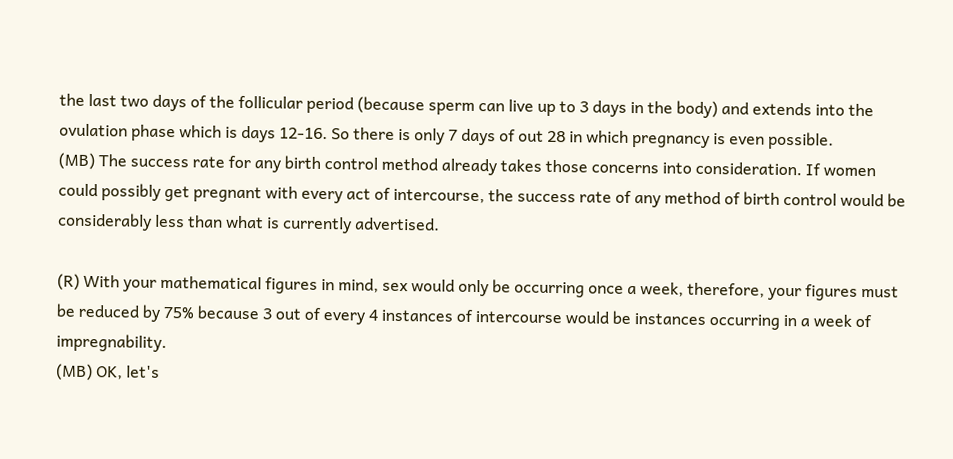the last two days of the follicular period (because sperm can live up to 3 days in the body) and extends into the ovulation phase which is days 12-16. So there is only 7 days of out 28 in which pregnancy is even possible.
(MB) The success rate for any birth control method already takes those concerns into consideration. If women could possibly get pregnant with every act of intercourse, the success rate of any method of birth control would be considerably less than what is currently advertised.

(R) With your mathematical figures in mind, sex would only be occurring once a week, therefore, your figures must be reduced by 75% because 3 out of every 4 instances of intercourse would be instances occurring in a week of impregnability.
(MB) OK, let's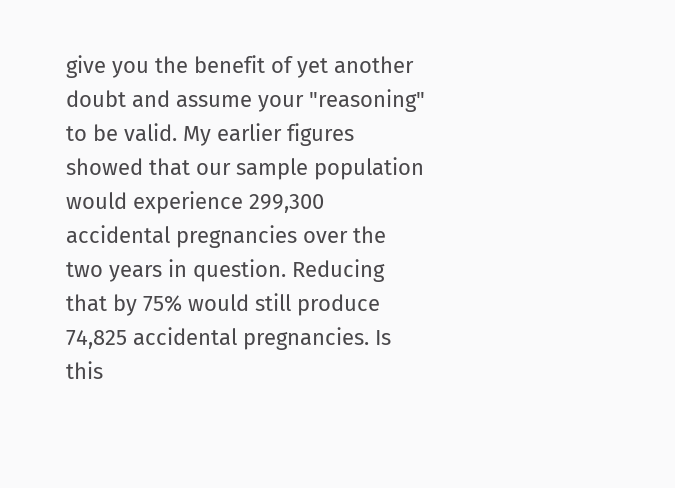give you the benefit of yet another doubt and assume your "reasoning" to be valid. My earlier figures showed that our sample population would experience 299,300 accidental pregnancies over the two years in question. Reducing that by 75% would still produce 74,825 accidental pregnancies. Is this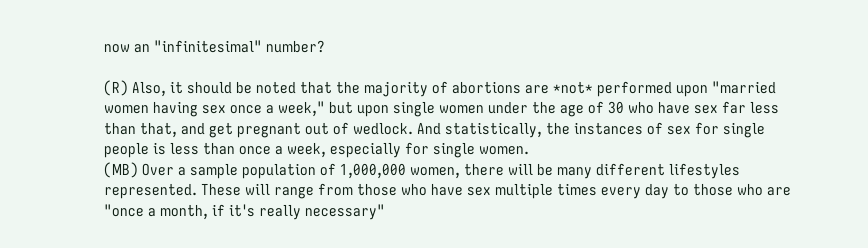now an "infinitesimal" number?

(R) Also, it should be noted that the majority of abortions are *not* performed upon "married women having sex once a week," but upon single women under the age of 30 who have sex far less than that, and get pregnant out of wedlock. And statistically, the instances of sex for single people is less than once a week, especially for single women.
(MB) Over a sample population of 1,000,000 women, there will be many different lifestyles represented. These will range from those who have sex multiple times every day to those who are "once a month, if it's really necessary"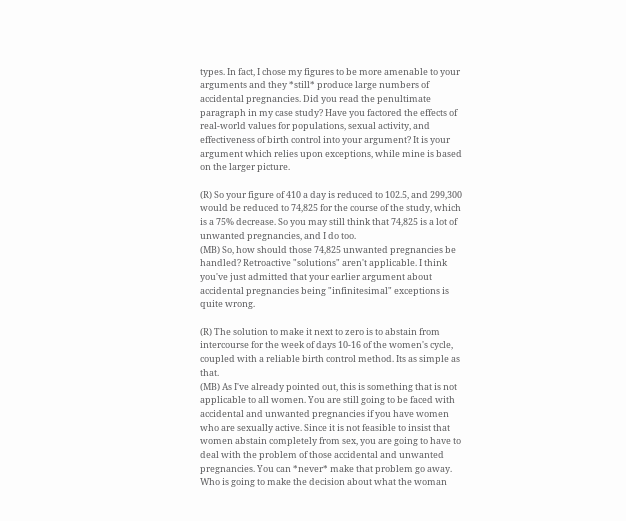types. In fact, I chose my figures to be more amenable to your arguments and they *still* produce large numbers of accidental pregnancies. Did you read the penultimate paragraph in my case study? Have you factored the effects of real-world values for populations, sexual activity, and effectiveness of birth control into your argument? It is your argument which relies upon exceptions, while mine is based on the larger picture.

(R) So your figure of 410 a day is reduced to 102.5, and 299,300 would be reduced to 74,825 for the course of the study, which is a 75% decrease. So you may still think that 74,825 is a lot of unwanted pregnancies, and I do too.
(MB) So, how should those 74,825 unwanted pregnancies be handled? Retroactive "solutions" aren't applicable. I think you've just admitted that your earlier argument about accidental pregnancies being "infinitesimal" exceptions is quite wrong.

(R) The solution to make it next to zero is to abstain from intercourse for the week of days 10-16 of the women's cycle, coupled with a reliable birth control method. Its as simple as that.
(MB) As I've already pointed out, this is something that is not applicable to all women. You are still going to be faced with accidental and unwanted pregnancies if you have women who are sexually active. Since it is not feasible to insist that women abstain completely from sex, you are going to have to deal with the problem of those accidental and unwanted pregnancies. You can *never* make that problem go away. Who is going to make the decision about what the woman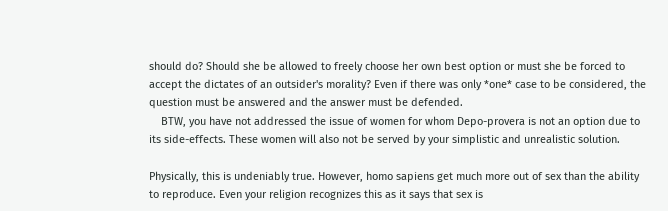should do? Should she be allowed to freely choose her own best option or must she be forced to accept the dictates of an outsider's morality? Even if there was only *one* case to be considered, the question must be answered and the answer must be defended.
    BTW, you have not addressed the issue of women for whom Depo-provera is not an option due to its side-effects. These women will also not be served by your simplistic and unrealistic solution.

Physically, this is undeniably true. However, homo sapiens get much more out of sex than the ability to reproduce. Even your religion recognizes this as it says that sex is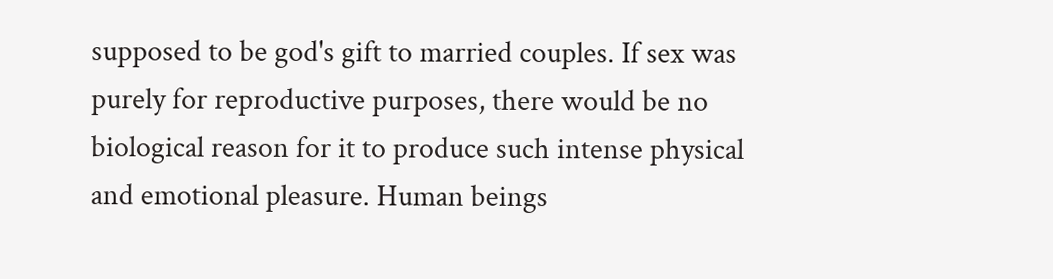supposed to be god's gift to married couples. If sex was purely for reproductive purposes, there would be no biological reason for it to produce such intense physical and emotional pleasure. Human beings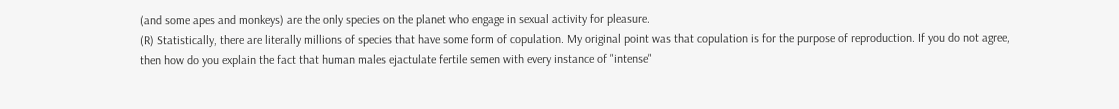(and some apes and monkeys) are the only species on the planet who engage in sexual activity for pleasure.
(R) Statistically, there are literally millions of species that have some form of copulation. My original point was that copulation is for the purpose of reproduction. If you do not agree, then how do you explain the fact that human males ejactulate fertile semen with every instance of "intense"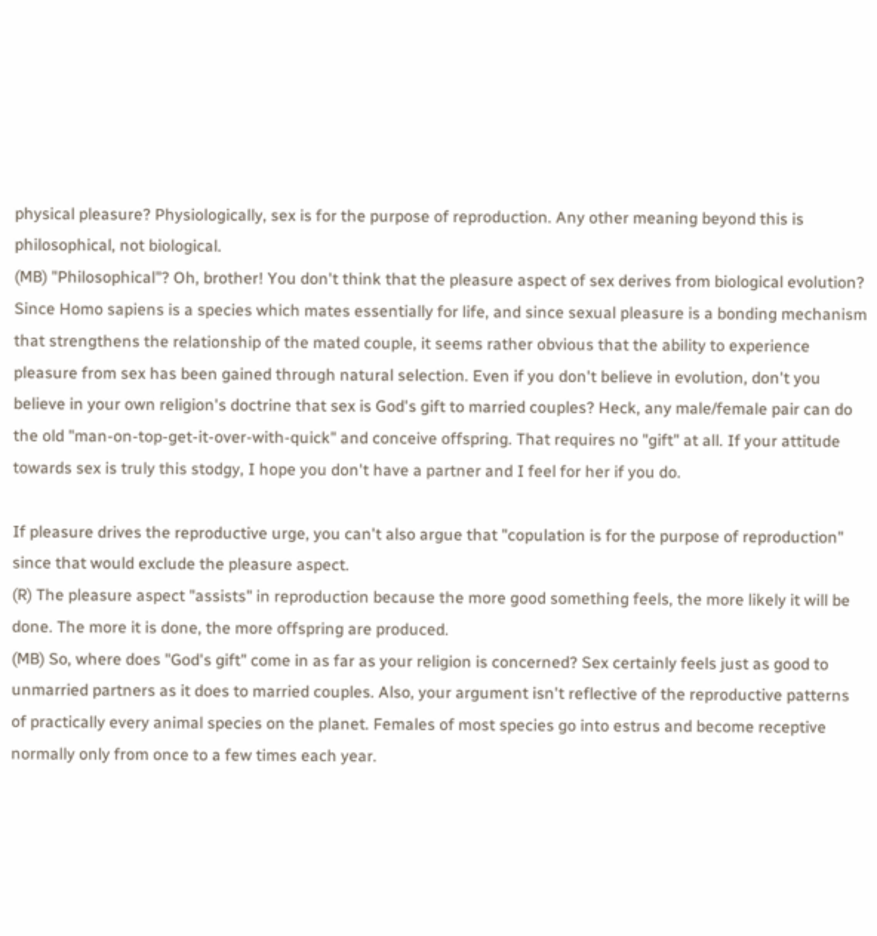physical pleasure? Physiologically, sex is for the purpose of reproduction. Any other meaning beyond this is philosophical, not biological.
(MB) "Philosophical"? Oh, brother! You don't think that the pleasure aspect of sex derives from biological evolution? Since Homo sapiens is a species which mates essentially for life, and since sexual pleasure is a bonding mechanism that strengthens the relationship of the mated couple, it seems rather obvious that the ability to experience pleasure from sex has been gained through natural selection. Even if you don't believe in evolution, don't you believe in your own religion's doctrine that sex is God's gift to married couples? Heck, any male/female pair can do the old "man-on-top-get-it-over-with-quick" and conceive offspring. That requires no "gift" at all. If your attitude towards sex is truly this stodgy, I hope you don't have a partner and I feel for her if you do.

If pleasure drives the reproductive urge, you can't also argue that "copulation is for the purpose of reproduction" since that would exclude the pleasure aspect.
(R) The pleasure aspect "assists" in reproduction because the more good something feels, the more likely it will be done. The more it is done, the more offspring are produced.
(MB) So, where does "God's gift" come in as far as your religion is concerned? Sex certainly feels just as good to unmarried partners as it does to married couples. Also, your argument isn't reflective of the reproductive patterns of practically every animal species on the planet. Females of most species go into estrus and become receptive normally only from once to a few times each year.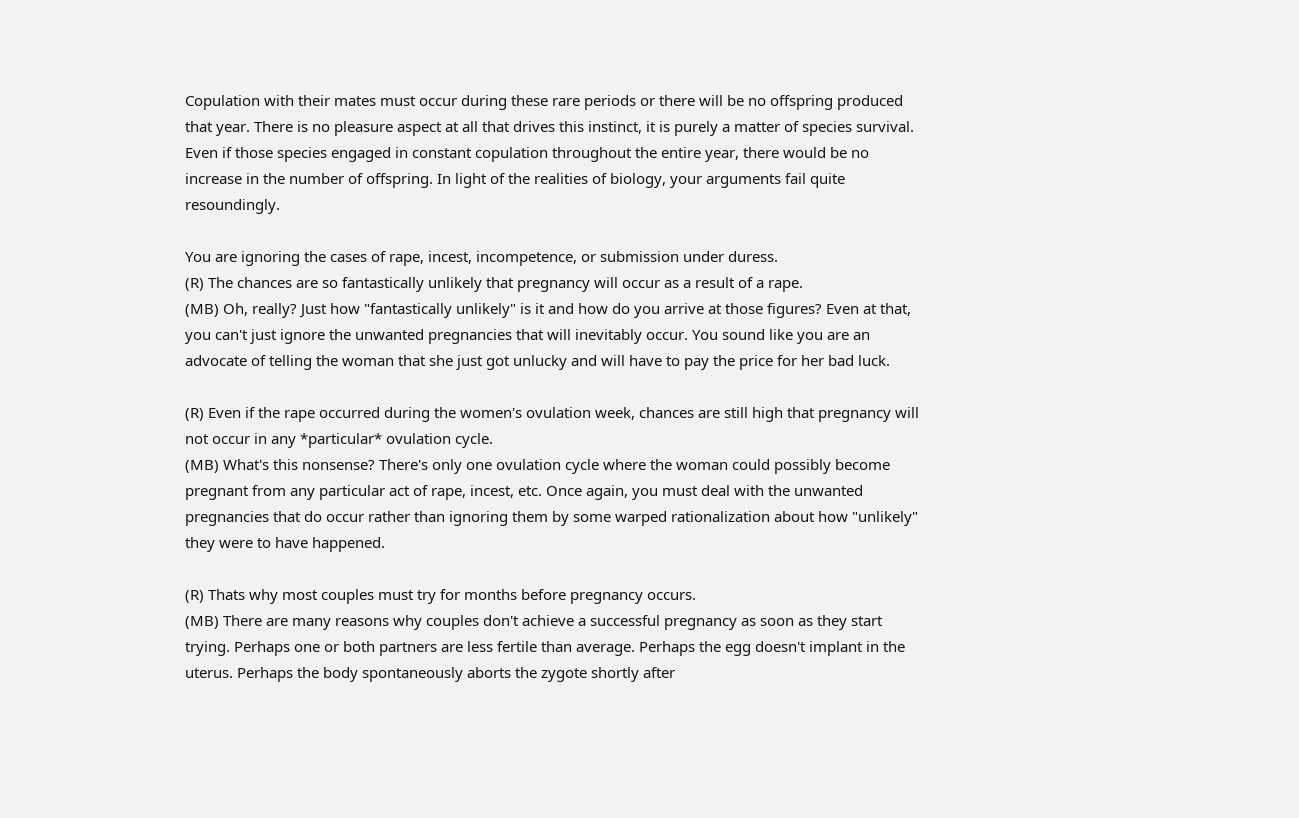Copulation with their mates must occur during these rare periods or there will be no offspring produced that year. There is no pleasure aspect at all that drives this instinct, it is purely a matter of species survival. Even if those species engaged in constant copulation throughout the entire year, there would be no increase in the number of offspring. In light of the realities of biology, your arguments fail quite resoundingly.

You are ignoring the cases of rape, incest, incompetence, or submission under duress.
(R) The chances are so fantastically unlikely that pregnancy will occur as a result of a rape.
(MB) Oh, really? Just how "fantastically unlikely" is it and how do you arrive at those figures? Even at that, you can't just ignore the unwanted pregnancies that will inevitably occur. You sound like you are an advocate of telling the woman that she just got unlucky and will have to pay the price for her bad luck.

(R) Even if the rape occurred during the women's ovulation week, chances are still high that pregnancy will not occur in any *particular* ovulation cycle.
(MB) What's this nonsense? There's only one ovulation cycle where the woman could possibly become pregnant from any particular act of rape, incest, etc. Once again, you must deal with the unwanted pregnancies that do occur rather than ignoring them by some warped rationalization about how "unlikely" they were to have happened.

(R) Thats why most couples must try for months before pregnancy occurs.
(MB) There are many reasons why couples don't achieve a successful pregnancy as soon as they start trying. Perhaps one or both partners are less fertile than average. Perhaps the egg doesn't implant in the uterus. Perhaps the body spontaneously aborts the zygote shortly after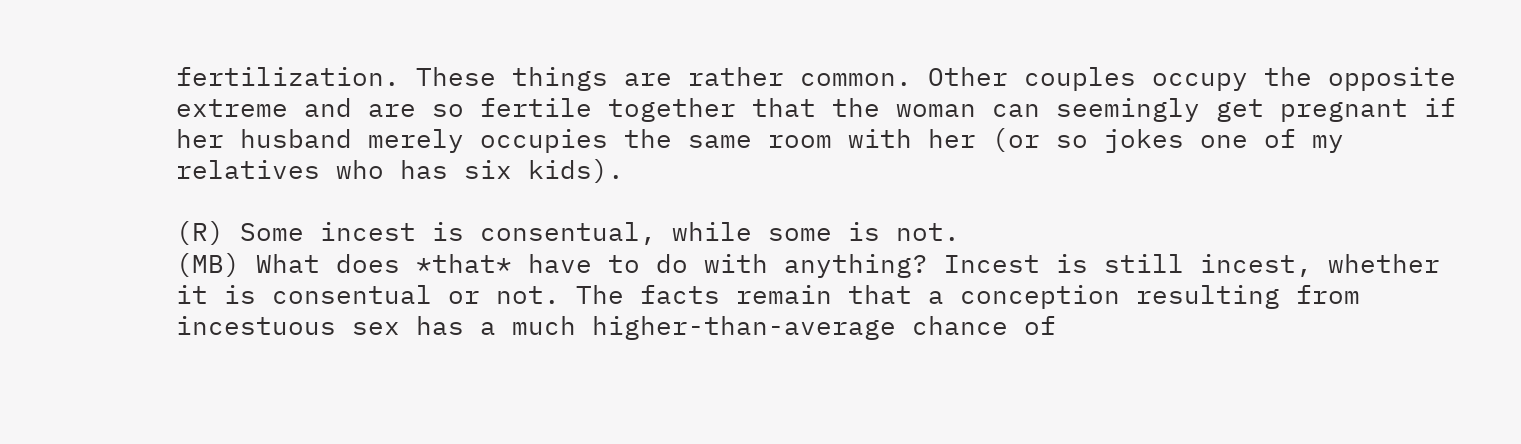fertilization. These things are rather common. Other couples occupy the opposite extreme and are so fertile together that the woman can seemingly get pregnant if her husband merely occupies the same room with her (or so jokes one of my relatives who has six kids).

(R) Some incest is consentual, while some is not.
(MB) What does *that* have to do with anything? Incest is still incest, whether it is consentual or not. The facts remain that a conception resulting from incestuous sex has a much higher-than-average chance of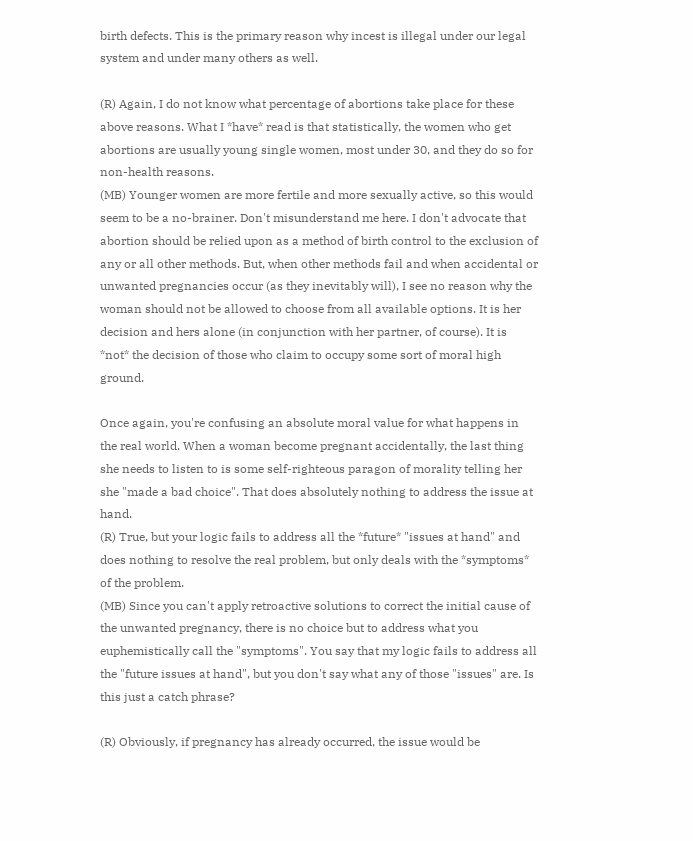birth defects. This is the primary reason why incest is illegal under our legal system and under many others as well.

(R) Again, I do not know what percentage of abortions take place for these above reasons. What I *have* read is that statistically, the women who get abortions are usually young single women, most under 30, and they do so for non-health reasons.
(MB) Younger women are more fertile and more sexually active, so this would seem to be a no-brainer. Don't misunderstand me here. I don't advocate that abortion should be relied upon as a method of birth control to the exclusion of any or all other methods. But, when other methods fail and when accidental or unwanted pregnancies occur (as they inevitably will), I see no reason why the woman should not be allowed to choose from all available options. It is her decision and hers alone (in conjunction with her partner, of course). It is *not* the decision of those who claim to occupy some sort of moral high ground.

Once again, you're confusing an absolute moral value for what happens in the real world. When a woman become pregnant accidentally, the last thing she needs to listen to is some self-righteous paragon of morality telling her she "made a bad choice". That does absolutely nothing to address the issue at hand.
(R) True, but your logic fails to address all the *future* "issues at hand" and does nothing to resolve the real problem, but only deals with the *symptoms* of the problem.
(MB) Since you can't apply retroactive solutions to correct the initial cause of the unwanted pregnancy, there is no choice but to address what you euphemistically call the "symptoms". You say that my logic fails to address all the "future issues at hand", but you don't say what any of those "issues" are. Is this just a catch phrase?

(R) Obviously, if pregnancy has already occurred, the issue would be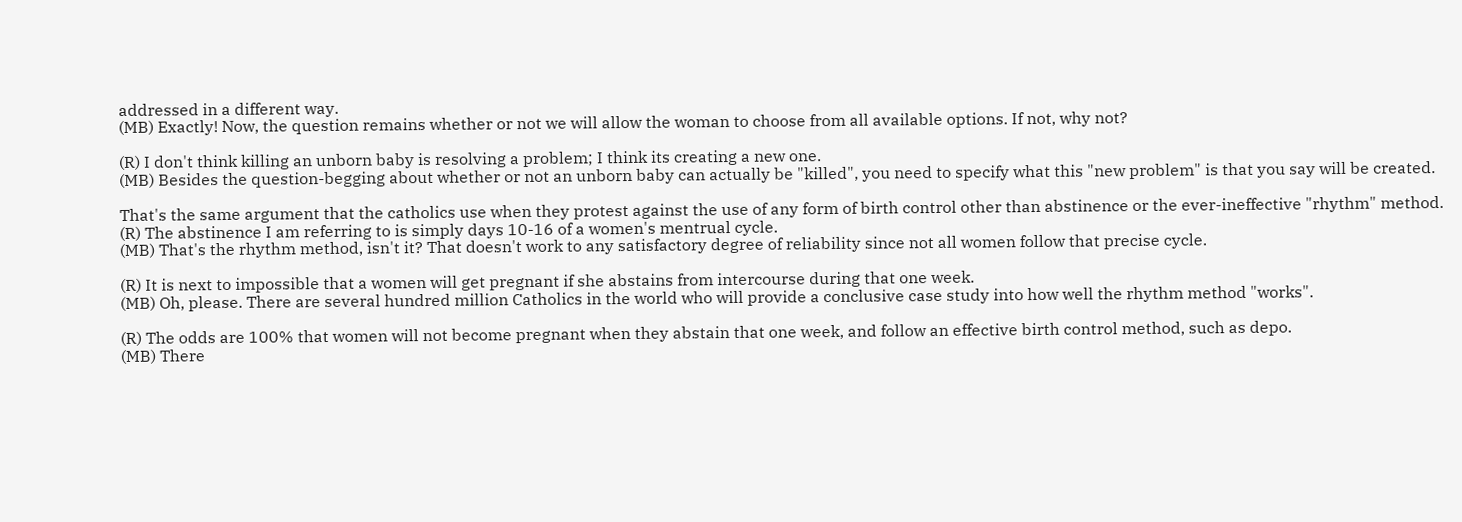addressed in a different way.
(MB) Exactly! Now, the question remains whether or not we will allow the woman to choose from all available options. If not, why not?

(R) I don't think killing an unborn baby is resolving a problem; I think its creating a new one.
(MB) Besides the question-begging about whether or not an unborn baby can actually be "killed", you need to specify what this "new problem" is that you say will be created.

That's the same argument that the catholics use when they protest against the use of any form of birth control other than abstinence or the ever-ineffective "rhythm" method.
(R) The abstinence I am referring to is simply days 10-16 of a women's mentrual cycle.
(MB) That's the rhythm method, isn't it? That doesn't work to any satisfactory degree of reliability since not all women follow that precise cycle.

(R) It is next to impossible that a women will get pregnant if she abstains from intercourse during that one week.
(MB) Oh, please. There are several hundred million Catholics in the world who will provide a conclusive case study into how well the rhythm method "works".

(R) The odds are 100% that women will not become pregnant when they abstain that one week, and follow an effective birth control method, such as depo.
(MB) There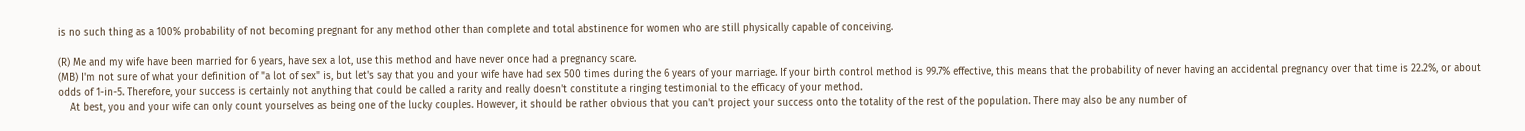is no such thing as a 100% probability of not becoming pregnant for any method other than complete and total abstinence for women who are still physically capable of conceiving.

(R) Me and my wife have been married for 6 years, have sex a lot, use this method and have never once had a pregnancy scare.
(MB) I'm not sure of what your definition of "a lot of sex" is, but let's say that you and your wife have had sex 500 times during the 6 years of your marriage. If your birth control method is 99.7% effective, this means that the probability of never having an accidental pregnancy over that time is 22.2%, or about odds of 1-in-5. Therefore, your success is certainly not anything that could be called a rarity and really doesn't constitute a ringing testimonial to the efficacy of your method.
    At best, you and your wife can only count yourselves as being one of the lucky couples. However, it should be rather obvious that you can't project your success onto the totality of the rest of the population. There may also be any number of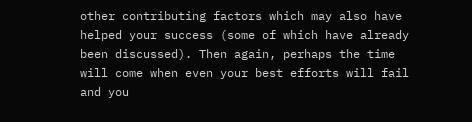other contributing factors which may also have helped your success (some of which have already been discussed). Then again, perhaps the time will come when even your best efforts will fail and you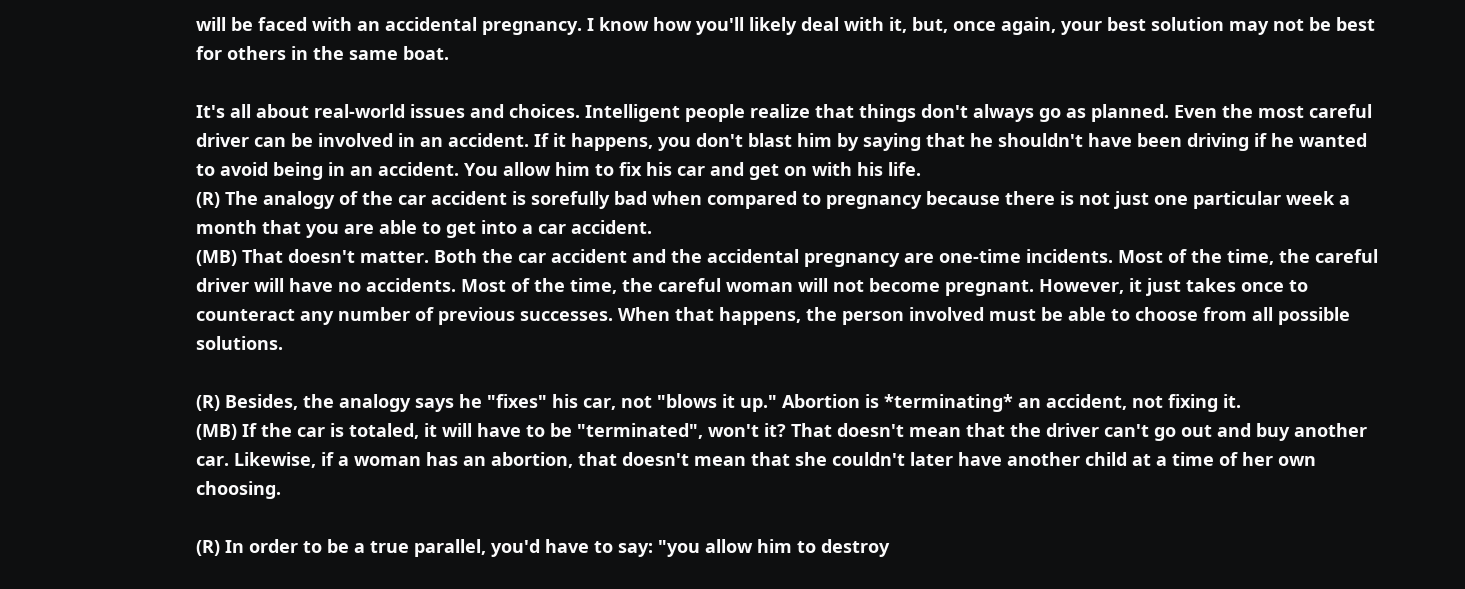will be faced with an accidental pregnancy. I know how you'll likely deal with it, but, once again, your best solution may not be best for others in the same boat.

It's all about real-world issues and choices. Intelligent people realize that things don't always go as planned. Even the most careful driver can be involved in an accident. If it happens, you don't blast him by saying that he shouldn't have been driving if he wanted to avoid being in an accident. You allow him to fix his car and get on with his life.
(R) The analogy of the car accident is sorefully bad when compared to pregnancy because there is not just one particular week a month that you are able to get into a car accident.
(MB) That doesn't matter. Both the car accident and the accidental pregnancy are one-time incidents. Most of the time, the careful driver will have no accidents. Most of the time, the careful woman will not become pregnant. However, it just takes once to counteract any number of previous successes. When that happens, the person involved must be able to choose from all possible solutions.

(R) Besides, the analogy says he "fixes" his car, not "blows it up." Abortion is *terminating* an accident, not fixing it.
(MB) If the car is totaled, it will have to be "terminated", won't it? That doesn't mean that the driver can't go out and buy another car. Likewise, if a woman has an abortion, that doesn't mean that she couldn't later have another child at a time of her own choosing.

(R) In order to be a true parallel, you'd have to say: "you allow him to destroy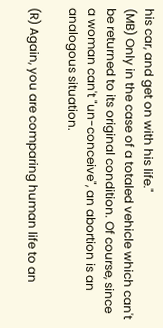his car, and get on with his life."
(MB) Only in the case of a totaled vehicle which can't be returned to its original condition. Of course, since a woman can't "un-conceive", an abortion is an analogous situation.

(R) Again, you are comparing human life to an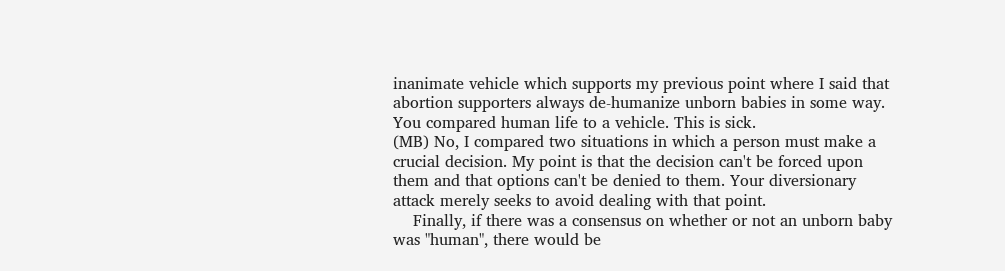inanimate vehicle which supports my previous point where I said that abortion supporters always de-humanize unborn babies in some way. You compared human life to a vehicle. This is sick.
(MB) No, I compared two situations in which a person must make a crucial decision. My point is that the decision can't be forced upon them and that options can't be denied to them. Your diversionary attack merely seeks to avoid dealing with that point.
    Finally, if there was a consensus on whether or not an unborn baby was "human", there would be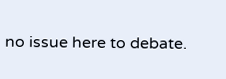no issue here to debate.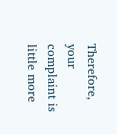Therefore, your complaint is little more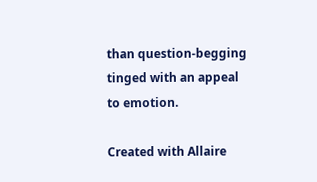than question-begging tinged with an appeal to emotion.

Created with Allaire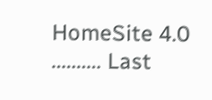HomeSite 4.0 .......... Last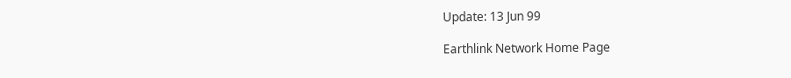Update: 13 Jun 99

Earthlink Network Home Page